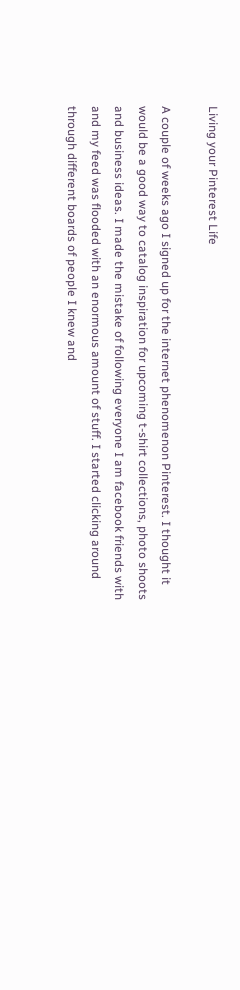Living your Pinterest Life

A couple of weeks ago I signed up for the internet phenomenon Pinterest. I thought it would be a good way to catalog inspiration for upcoming t-shirt collections, photo shoots and business ideas. I made the mistake of following everyone I am facebook friends with and my feed was flooded with an enormous amount of stuff. I started clicking around through different boards of people I knew and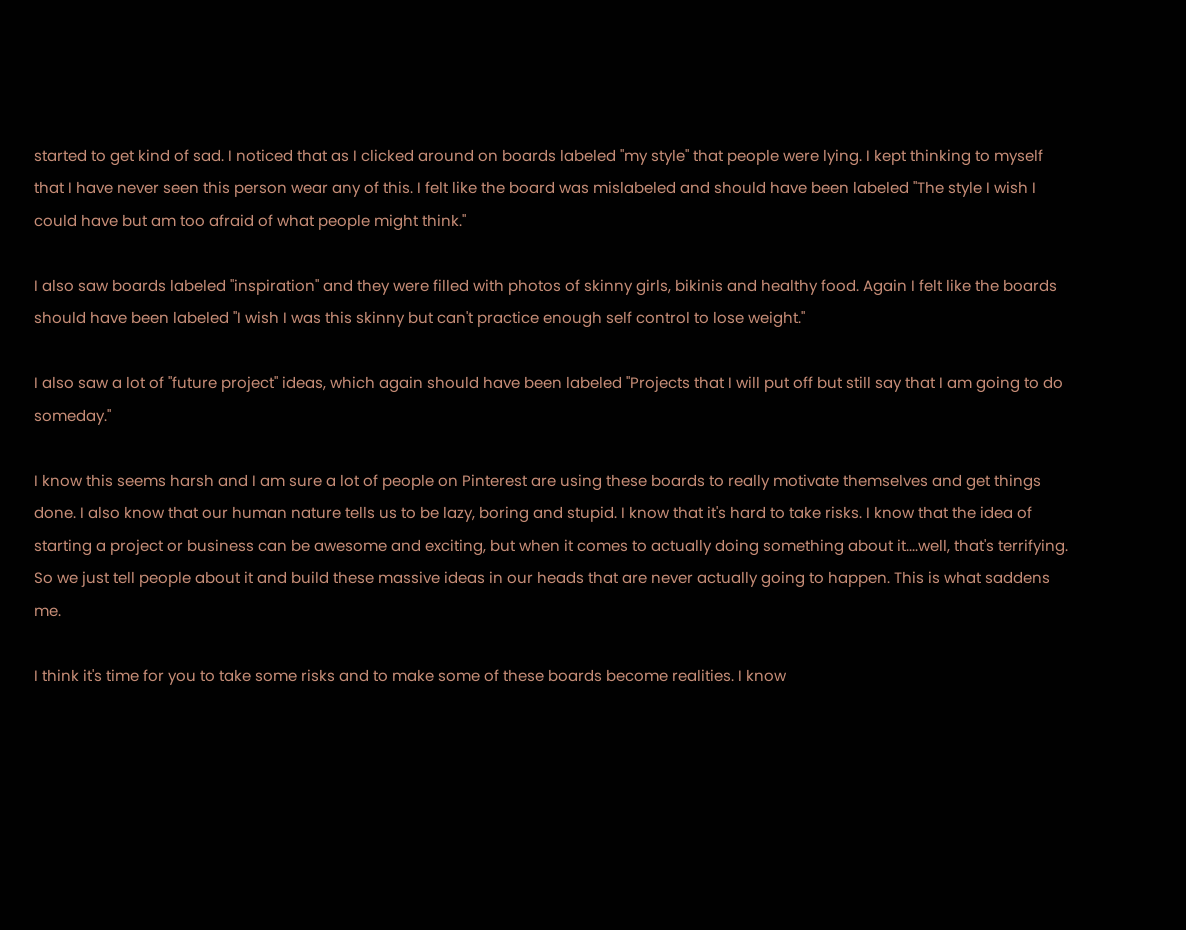started to get kind of sad. I noticed that as I clicked around on boards labeled "my style" that people were lying. I kept thinking to myself that I have never seen this person wear any of this. I felt like the board was mislabeled and should have been labeled "The style I wish I could have but am too afraid of what people might think."

I also saw boards labeled "inspiration" and they were filled with photos of skinny girls, bikinis and healthy food. Again I felt like the boards should have been labeled "I wish I was this skinny but can't practice enough self control to lose weight."

I also saw a lot of "future project" ideas, which again should have been labeled "Projects that I will put off but still say that I am going to do someday."

I know this seems harsh and I am sure a lot of people on Pinterest are using these boards to really motivate themselves and get things done. I also know that our human nature tells us to be lazy, boring and stupid. I know that it's hard to take risks. I know that the idea of starting a project or business can be awesome and exciting, but when it comes to actually doing something about it....well, that's terrifying. So we just tell people about it and build these massive ideas in our heads that are never actually going to happen. This is what saddens me.

I think it's time for you to take some risks and to make some of these boards become realities. I know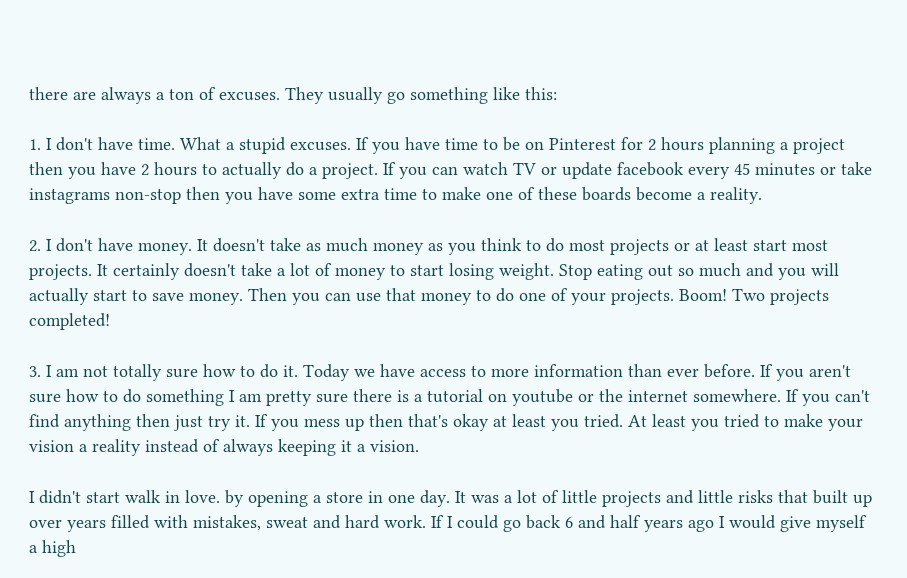there are always a ton of excuses. They usually go something like this:

1. I don't have time. What a stupid excuses. If you have time to be on Pinterest for 2 hours planning a project then you have 2 hours to actually do a project. If you can watch TV or update facebook every 45 minutes or take instagrams non-stop then you have some extra time to make one of these boards become a reality.

2. I don't have money. It doesn't take as much money as you think to do most projects or at least start most projects. It certainly doesn't take a lot of money to start losing weight. Stop eating out so much and you will actually start to save money. Then you can use that money to do one of your projects. Boom! Two projects completed!

3. I am not totally sure how to do it. Today we have access to more information than ever before. If you aren't sure how to do something I am pretty sure there is a tutorial on youtube or the internet somewhere. If you can't find anything then just try it. If you mess up then that's okay at least you tried. At least you tried to make your vision a reality instead of always keeping it a vision.

I didn't start walk in love. by opening a store in one day. It was a lot of little projects and little risks that built up over years filled with mistakes, sweat and hard work. If I could go back 6 and half years ago I would give myself a high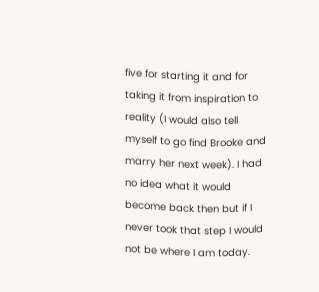five for starting it and for taking it from inspiration to reality (I would also tell myself to go find Brooke and marry her next week). I had no idea what it would become back then but if I never took that step I would not be where I am today.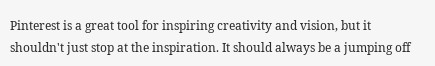Pinterest is a great tool for inspiring creativity and vision, but it shouldn't just stop at the inspiration. It should always be a jumping off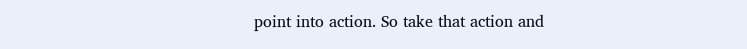point into action. So take that action and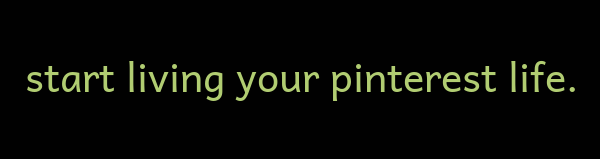start living your pinterest life.